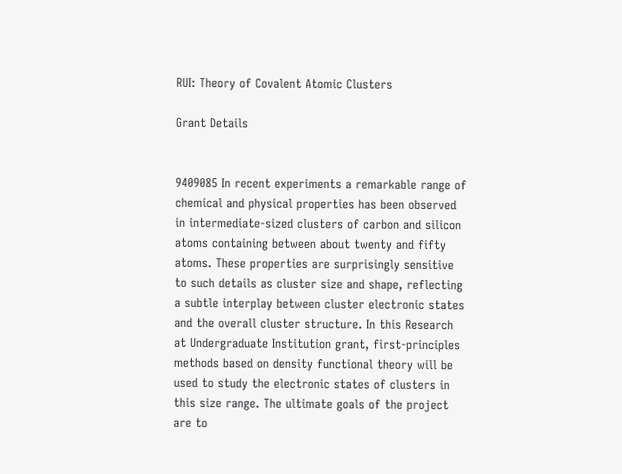RUI: Theory of Covalent Atomic Clusters

Grant Details


9409085 In recent experiments a remarkable range of chemical and physical properties has been observed in intermediate-sized clusters of carbon and silicon atoms containing between about twenty and fifty atoms. These properties are surprisingly sensitive to such details as cluster size and shape, reflecting a subtle interplay between cluster electronic states and the overall cluster structure. In this Research at Undergraduate Institution grant, first-principles methods based on density functional theory will be used to study the electronic states of clusters in this size range. The ultimate goals of the project are to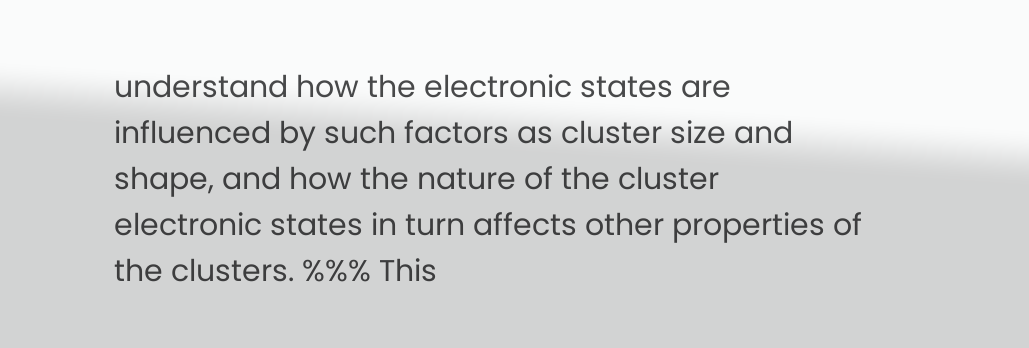understand how the electronic states are influenced by such factors as cluster size and shape, and how the nature of the cluster electronic states in turn affects other properties of the clusters. %%% This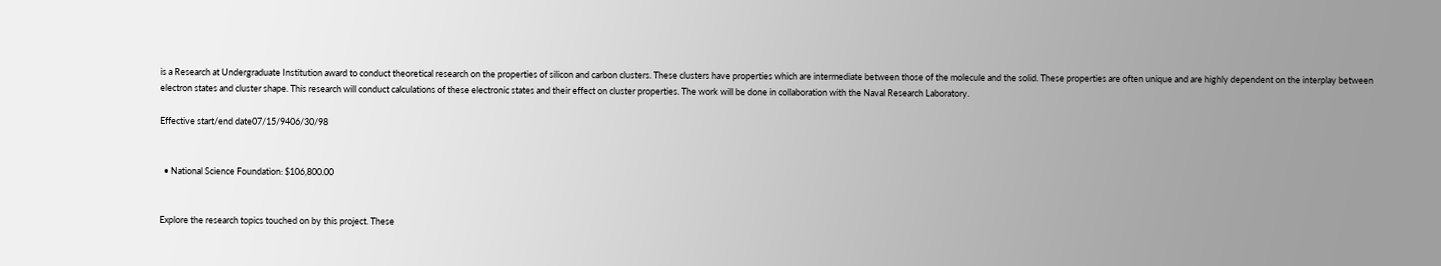is a Research at Undergraduate Institution award to conduct theoretical research on the properties of silicon and carbon clusters. These clusters have properties which are intermediate between those of the molecule and the solid. These properties are often unique and are highly dependent on the interplay between electron states and cluster shape. This research will conduct calculations of these electronic states and their effect on cluster properties. The work will be done in collaboration with the Naval Research Laboratory.

Effective start/end date07/15/9406/30/98


  • National Science Foundation: $106,800.00


Explore the research topics touched on by this project. These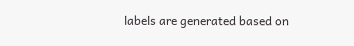labels are generated based on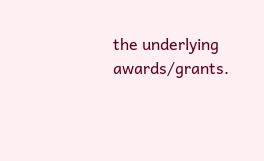the underlying awards/grants.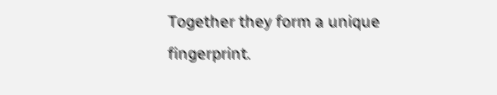Together they form a unique fingerprint.